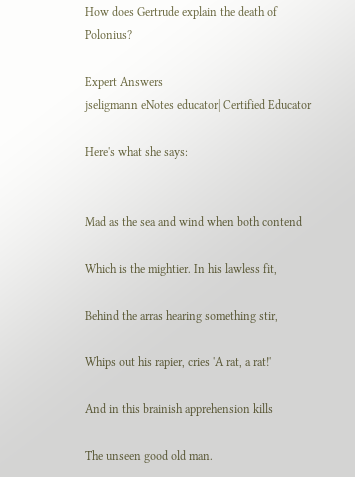How does Gertrude explain the death of Polonius?

Expert Answers
jseligmann eNotes educator| Certified Educator

Here's what she says:


Mad as the sea and wind when both contend

Which is the mightier. In his lawless fit,

Behind the arras hearing something stir,

Whips out his rapier, cries 'A rat, a rat!'

And in this brainish apprehension kills

The unseen good old man.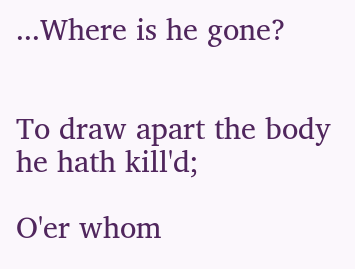...Where is he gone?


To draw apart the body he hath kill'd;

O'er whom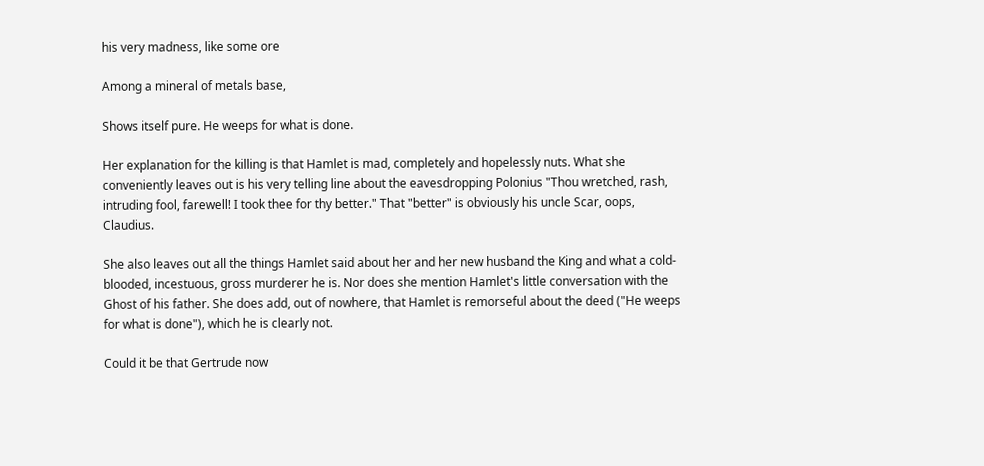his very madness, like some ore

Among a mineral of metals base,

Shows itself pure. He weeps for what is done.

Her explanation for the killing is that Hamlet is mad, completely and hopelessly nuts. What she conveniently leaves out is his very telling line about the eavesdropping Polonius "Thou wretched, rash, intruding fool, farewell! I took thee for thy better." That "better" is obviously his uncle Scar, oops, Claudius.

She also leaves out all the things Hamlet said about her and her new husband the King and what a cold-blooded, incestuous, gross murderer he is. Nor does she mention Hamlet's little conversation with the Ghost of his father. She does add, out of nowhere, that Hamlet is remorseful about the deed ("He weeps for what is done"), which he is clearly not.

Could it be that Gertrude now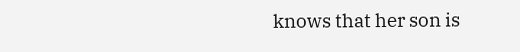knows that her son is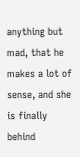anything but mad, that he makes a lot of sense, and she is finally behind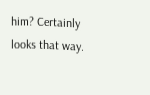him? Certainly looks that way.